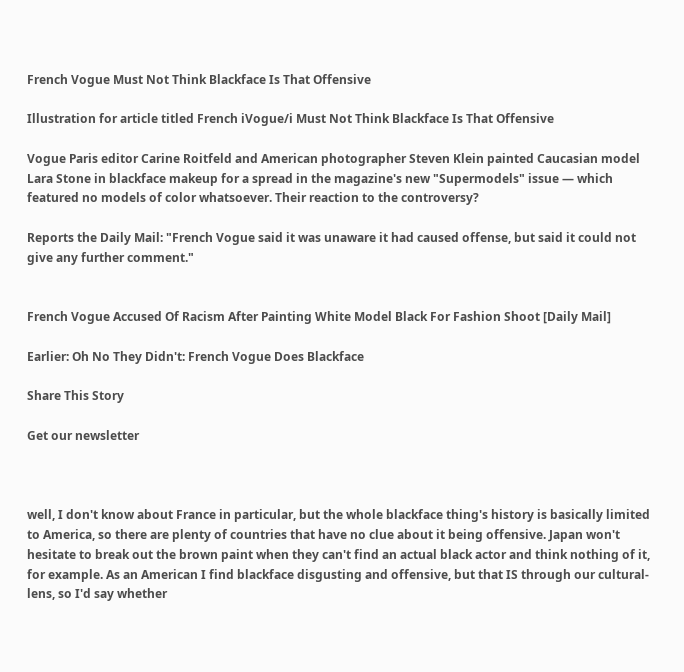French Vogue Must Not Think Blackface Is That Offensive

Illustration for article titled French iVogue/i Must Not Think Blackface Is That Offensive

Vogue Paris editor Carine Roitfeld and American photographer Steven Klein painted Caucasian model Lara Stone in blackface makeup for a spread in the magazine's new "Supermodels" issue — which featured no models of color whatsoever. Their reaction to the controversy?

Reports the Daily Mail: "French Vogue said it was unaware it had caused offense, but said it could not give any further comment."


French Vogue Accused Of Racism After Painting White Model Black For Fashion Shoot [Daily Mail]

Earlier: Oh No They Didn't: French Vogue Does Blackface

Share This Story

Get our newsletter



well, I don't know about France in particular, but the whole blackface thing's history is basically limited to America, so there are plenty of countries that have no clue about it being offensive. Japan won't hesitate to break out the brown paint when they can't find an actual black actor and think nothing of it, for example. As an American I find blackface disgusting and offensive, but that IS through our cultural-lens, so I'd say whether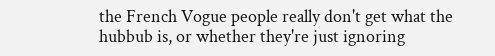the French Vogue people really don't get what the hubbub is, or whether they're just ignoring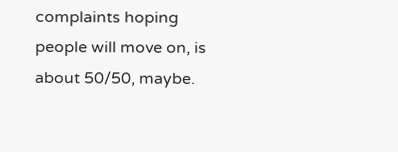complaints hoping people will move on, is about 50/50, maybe.